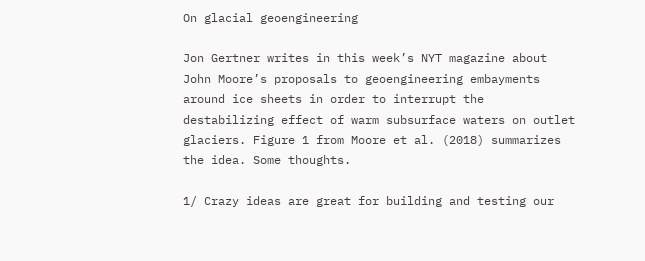On glacial geoengineering

Jon Gertner writes in this week’s NYT magazine about John Moore’s proposals to geoengineering embayments around ice sheets in order to interrupt the destabilizing effect of warm subsurface waters on outlet glaciers. Figure 1 from Moore et al. (2018) summarizes the idea. Some thoughts.

1/ Crazy ideas are great for building and testing our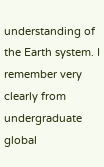understanding of the Earth system. I remember very clearly from undergraduate global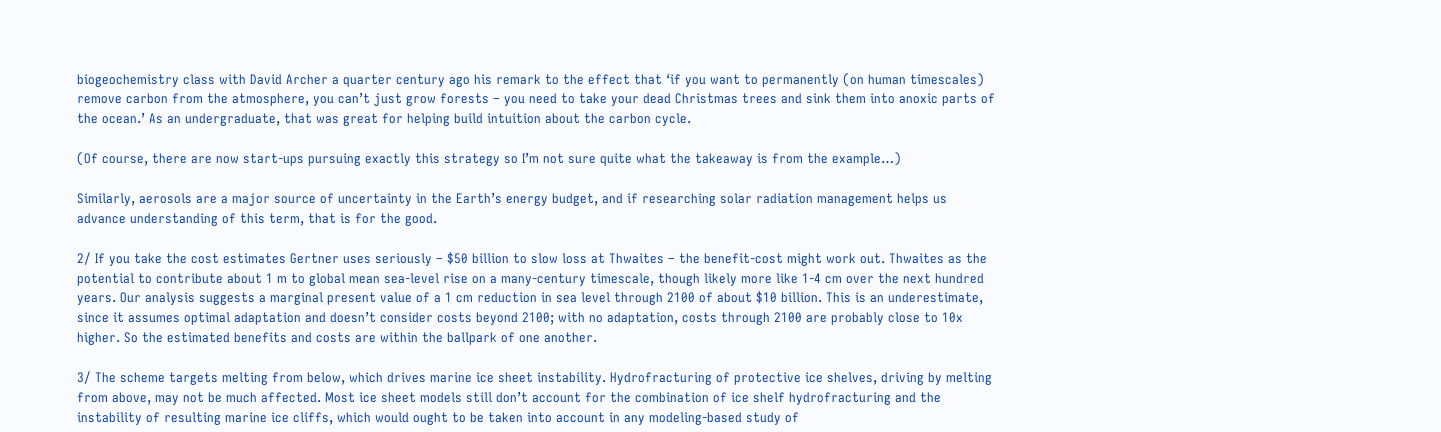biogeochemistry class with David Archer a quarter century ago his remark to the effect that ‘if you want to permanently (on human timescales) remove carbon from the atmosphere, you can’t just grow forests – you need to take your dead Christmas trees and sink them into anoxic parts of the ocean.’ As an undergraduate, that was great for helping build intuition about the carbon cycle.

(Of course, there are now start-ups pursuing exactly this strategy so I’m not sure quite what the takeaway is from the example…)

Similarly, aerosols are a major source of uncertainty in the Earth’s energy budget, and if researching solar radiation management helps us advance understanding of this term, that is for the good.

2/ If you take the cost estimates Gertner uses seriously – $50 billion to slow loss at Thwaites – the benefit-cost might work out. Thwaites as the potential to contribute about 1 m to global mean sea-level rise on a many-century timescale, though likely more like 1-4 cm over the next hundred years. Our analysis suggests a marginal present value of a 1 cm reduction in sea level through 2100 of about $10 billion. This is an underestimate, since it assumes optimal adaptation and doesn’t consider costs beyond 2100; with no adaptation, costs through 2100 are probably close to 10x higher. So the estimated benefits and costs are within the ballpark of one another.

3/ The scheme targets melting from below, which drives marine ice sheet instability. Hydrofracturing of protective ice shelves, driving by melting from above, may not be much affected. Most ice sheet models still don’t account for the combination of ice shelf hydrofracturing and the instability of resulting marine ice cliffs, which would ought to be taken into account in any modeling-based study of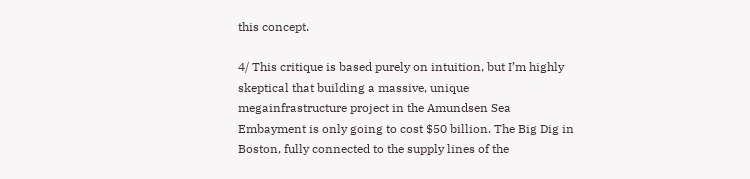this concept.

4/ This critique is based purely on intuition, but I’m highly skeptical that building a massive, unique megainfrastructure project in the Amundsen Sea Embayment is only going to cost $50 billion. The Big Dig in Boston, fully connected to the supply lines of the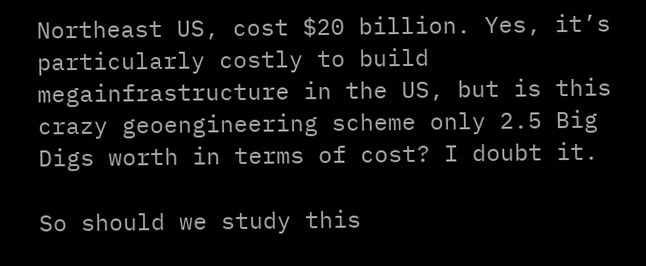Northeast US, cost $20 billion. Yes, it’s particularly costly to build megainfrastructure in the US, but is this crazy geoengineering scheme only 2.5 Big Digs worth in terms of cost? I doubt it.

So should we study this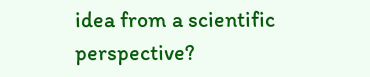idea from a scientific perspective?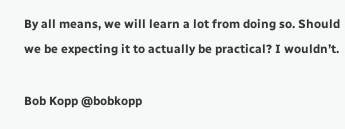By all means, we will learn a lot from doing so. Should we be expecting it to actually be practical? I wouldn’t.

Bob Kopp @bobkopp